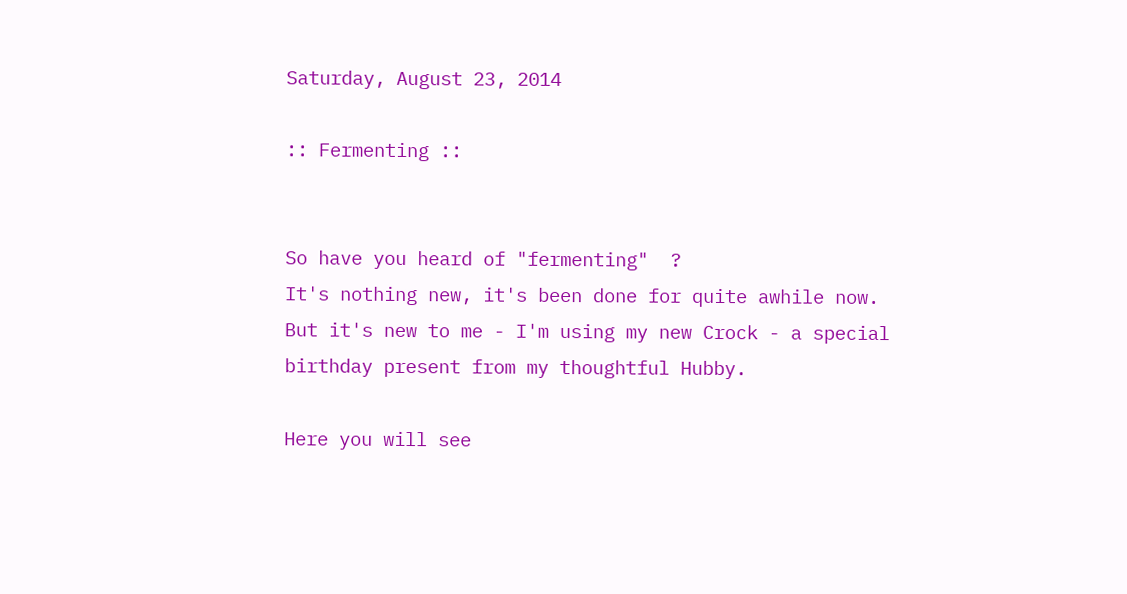Saturday, August 23, 2014

:: Fermenting ::


So have you heard of "fermenting"  ?
It's nothing new, it's been done for quite awhile now.
But it's new to me - I'm using my new Crock - a special
birthday present from my thoughtful Hubby.

Here you will see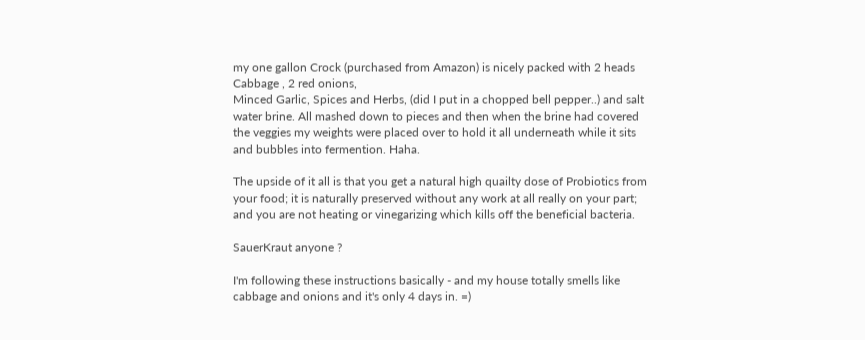my one gallon Crock (purchased from Amazon) is nicely packed with 2 heads Cabbage , 2 red onions,
Minced Garlic, Spices and Herbs, (did I put in a chopped bell pepper..) and salt water brine. All mashed down to pieces and then when the brine had covered the veggies my weights were placed over to hold it all underneath while it sits and bubbles into fermention. Haha.

The upside of it all is that you get a natural high quailty dose of Probiotics from your food; it is naturally preserved without any work at all really on your part; and you are not heating or vinegarizing which kills off the beneficial bacteria.

SauerKraut anyone ?

I'm following these instructions basically - and my house totally smells like cabbage and onions and it's only 4 days in. =)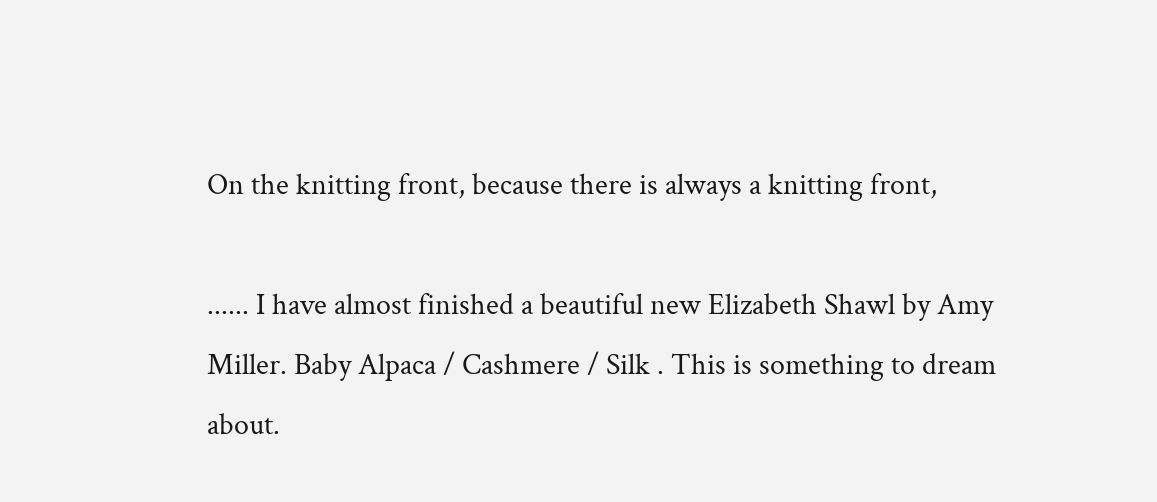On the knitting front, because there is always a knitting front,

...... I have almost finished a beautiful new Elizabeth Shawl by Amy Miller. Baby Alpaca / Cashmere / Silk . This is something to dream about.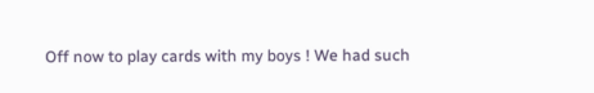Off now to play cards with my boys ! We had such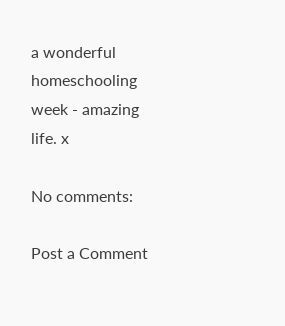a wonderful homeschooling week - amazing life. x

No comments:

Post a Comment